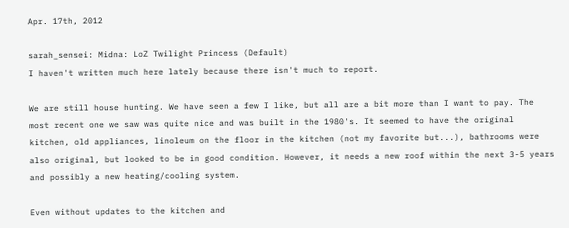Apr. 17th, 2012

sarah_sensei: Midna: LoZ Twilight Princess (Default)
I haven't written much here lately because there isn't much to report.

We are still house hunting. We have seen a few I like, but all are a bit more than I want to pay. The most recent one we saw was quite nice and was built in the 1980's. It seemed to have the original kitchen, old appliances, linoleum on the floor in the kitchen (not my favorite but...), bathrooms were also original, but looked to be in good condition. However, it needs a new roof within the next 3-5 years and possibly a new heating/cooling system.

Even without updates to the kitchen and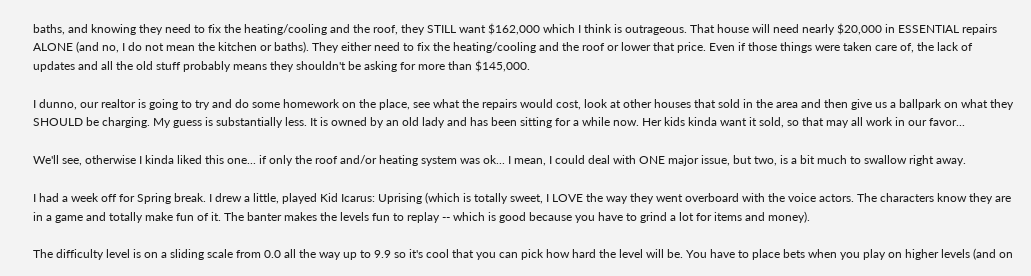baths, and knowing they need to fix the heating/cooling and the roof, they STILL want $162,000 which I think is outrageous. That house will need nearly $20,000 in ESSENTIAL repairs ALONE (and no, I do not mean the kitchen or baths). They either need to fix the heating/cooling and the roof or lower that price. Even if those things were taken care of, the lack of updates and all the old stuff probably means they shouldn't be asking for more than $145,000.

I dunno, our realtor is going to try and do some homework on the place, see what the repairs would cost, look at other houses that sold in the area and then give us a ballpark on what they SHOULD be charging. My guess is substantially less. It is owned by an old lady and has been sitting for a while now. Her kids kinda want it sold, so that may all work in our favor...

We'll see, otherwise I kinda liked this one... if only the roof and/or heating system was ok... I mean, I could deal with ONE major issue, but two, is a bit much to swallow right away.

I had a week off for Spring break. I drew a little, played Kid Icarus: Uprising (which is totally sweet, I LOVE the way they went overboard with the voice actors. The characters know they are in a game and totally make fun of it. The banter makes the levels fun to replay -- which is good because you have to grind a lot for items and money).

The difficulty level is on a sliding scale from 0.0 all the way up to 9.9 so it's cool that you can pick how hard the level will be. You have to place bets when you play on higher levels (and on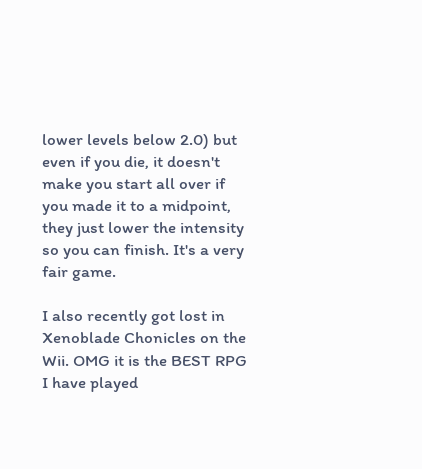lower levels below 2.0) but even if you die, it doesn't make you start all over if you made it to a midpoint, they just lower the intensity so you can finish. It's a very fair game.

I also recently got lost in Xenoblade Chonicles on the Wii. OMG it is the BEST RPG I have played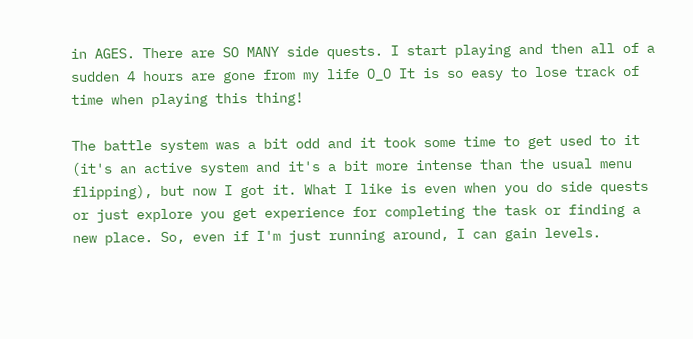in AGES. There are SO MANY side quests. I start playing and then all of a sudden 4 hours are gone from my life O_O It is so easy to lose track of time when playing this thing!

The battle system was a bit odd and it took some time to get used to it (it's an active system and it's a bit more intense than the usual menu flipping), but now I got it. What I like is even when you do side quests or just explore you get experience for completing the task or finding a new place. So, even if I'm just running around, I can gain levels.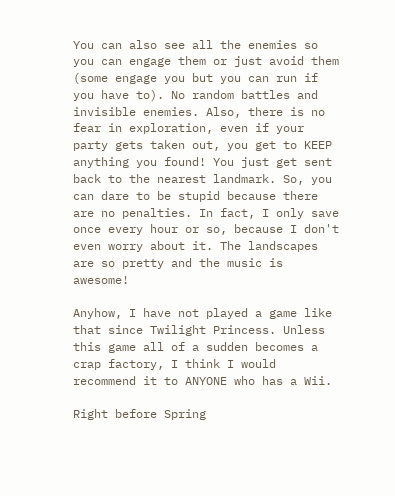You can also see all the enemies so you can engage them or just avoid them (some engage you but you can run if you have to). No random battles and invisible enemies. Also, there is no fear in exploration, even if your party gets taken out, you get to KEEP anything you found! You just get sent back to the nearest landmark. So, you can dare to be stupid because there are no penalties. In fact, I only save once every hour or so, because I don't even worry about it. The landscapes are so pretty and the music is awesome!

Anyhow, I have not played a game like that since Twilight Princess. Unless this game all of a sudden becomes a crap factory, I think I would recommend it to ANYONE who has a Wii.

Right before Spring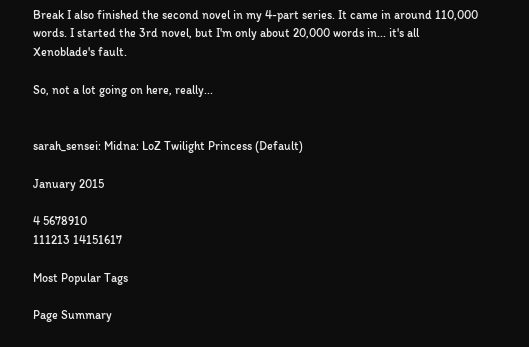Break I also finished the second novel in my 4-part series. It came in around 110,000 words. I started the 3rd novel, but I'm only about 20,000 words in... it's all Xenoblade's fault.

So, not a lot going on here, really...


sarah_sensei: Midna: LoZ Twilight Princess (Default)

January 2015

4 5678910
111213 14151617

Most Popular Tags

Page Summary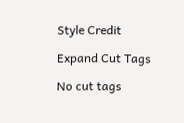Style Credit

Expand Cut Tags

No cut tags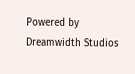Powered by Dreamwidth Studios